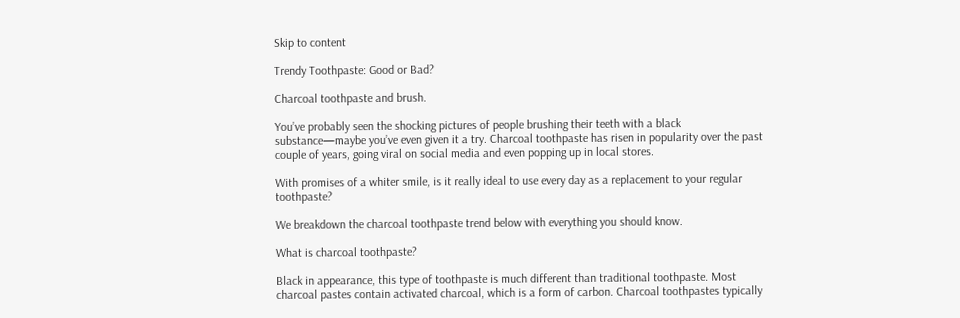Skip to content

Trendy Toothpaste: Good or Bad?

Charcoal toothpaste and brush.

You’ve probably seen the shocking pictures of people brushing their teeth with a black substance—maybe you’ve even given it a try. Charcoal toothpaste has risen in popularity over the past couple of years, going viral on social media and even popping up in local stores.

With promises of a whiter smile, is it really ideal to use every day as a replacement to your regular toothpaste?

We breakdown the charcoal toothpaste trend below with everything you should know.

What is charcoal toothpaste?

Black in appearance, this type of toothpaste is much different than traditional toothpaste. Most charcoal pastes contain activated charcoal, which is a form of carbon. Charcoal toothpastes typically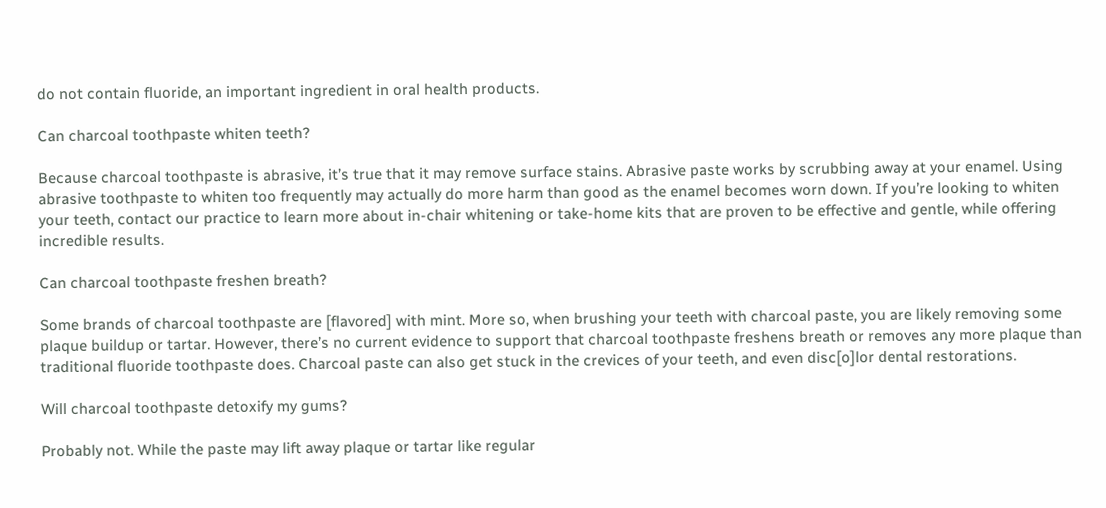do not contain fluoride, an important ingredient in oral health products.

Can charcoal toothpaste whiten teeth?

Because charcoal toothpaste is abrasive, it’s true that it may remove surface stains. Abrasive paste works by scrubbing away at your enamel. Using abrasive toothpaste to whiten too frequently may actually do more harm than good as the enamel becomes worn down. If you’re looking to whiten your teeth, contact our practice to learn more about in-chair whitening or take-home kits that are proven to be effective and gentle, while offering incredible results.

Can charcoal toothpaste freshen breath?

Some brands of charcoal toothpaste are [flavored] with mint. More so, when brushing your teeth with charcoal paste, you are likely removing some plaque buildup or tartar. However, there’s no current evidence to support that charcoal toothpaste freshens breath or removes any more plaque than traditional fluoride toothpaste does. Charcoal paste can also get stuck in the crevices of your teeth, and even disc[o]lor dental restorations.

Will charcoal toothpaste detoxify my gums?

Probably not. While the paste may lift away plaque or tartar like regular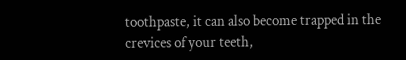toothpaste, it can also become trapped in the crevices of your teeth,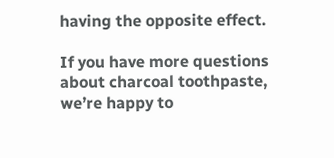having the opposite effect.

If you have more questions about charcoal toothpaste, we’re happy to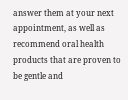answer them at your next appointment, as well as recommend oral health products that are proven to be gentle and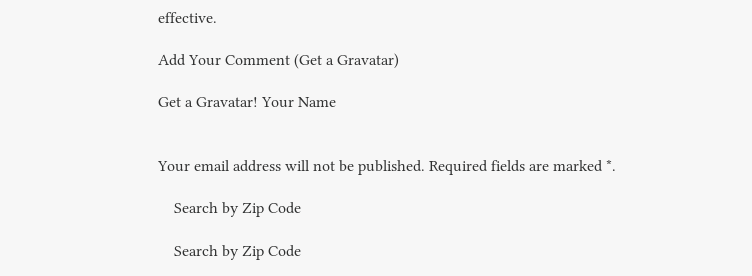effective.

Add Your Comment (Get a Gravatar)

Get a Gravatar! Your Name


Your email address will not be published. Required fields are marked *.

    Search by Zip Code

    Search by Zip Code